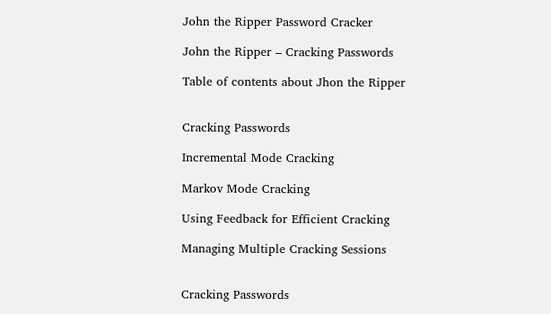John the Ripper Password Cracker

John the Ripper – Cracking Passwords

Table of contents about Jhon the Ripper


Cracking Passwords

Incremental Mode Cracking

Markov Mode Cracking

Using Feedback for Efficient Cracking

Managing Multiple Cracking Sessions


Cracking Passwords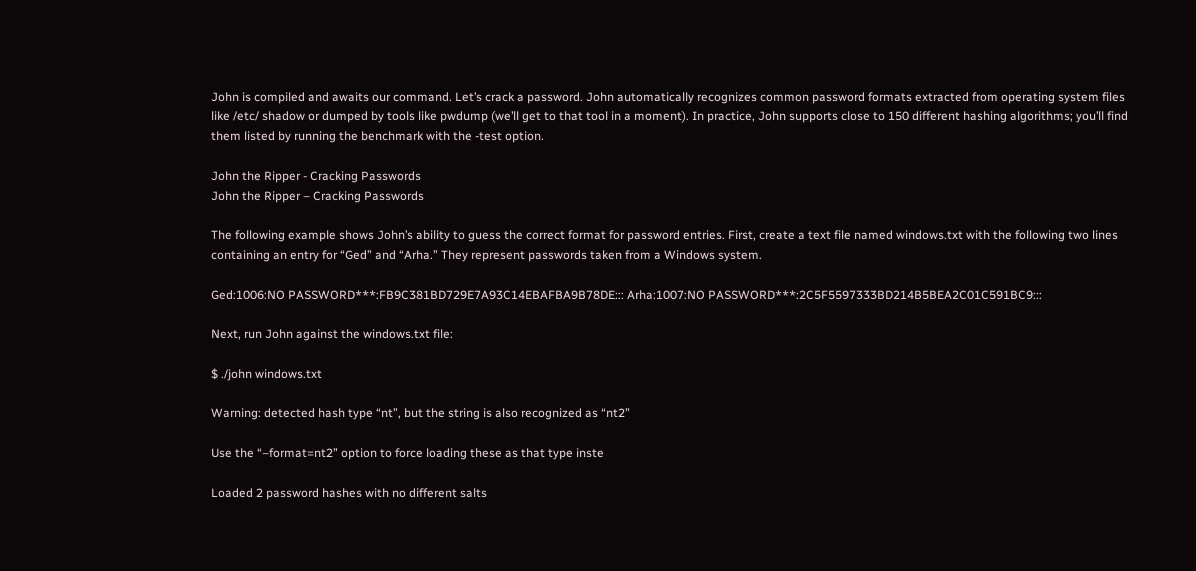John is compiled and awaits our command. Let’s crack a password. John automatically recognizes common password formats extracted from operating system files like /etc/ shadow or dumped by tools like pwdump (we’ll get to that tool in a moment). In practice, John supports close to 150 different hashing algorithms; you’ll find them listed by running the benchmark with the -test option.

John the Ripper - Cracking Passwords
John the Ripper – Cracking Passwords

The following example shows John’s ability to guess the correct format for password entries. First, create a text file named windows.txt with the following two lines containing an entry for “Ged” and “Arha.” They represent passwords taken from a Windows system.

Ged:1006:NO PASSWORD***:FB9C381BD729E7A93C14EBAFBA9B78DE::: Arha:1007:NO PASSWORD***:2C5F5597333BD214B5BEA2C01C591BC9:::

Next, run John against the windows.txt file:

$ ./john windows.txt

Warning: detected hash type “nt”, but the string is also recognized as “nt2”

Use the “–format=nt2” option to force loading these as that type inste

Loaded 2 password hashes with no different salts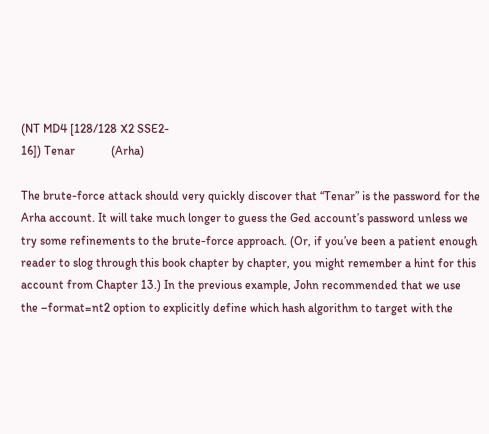(NT MD4 [128/128 X2 SSE2-
16]) Tenar            (Arha)

The brute-force attack should very quickly discover that “Tenar” is the password for the Arha account. It will take much longer to guess the Ged account’s password unless we try some refinements to the brute-force approach. (Or, if you’ve been a patient enough reader to slog through this book chapter by chapter, you might remember a hint for this account from Chapter 13.) In the previous example, John recommended that we use the –format=nt2 option to explicitly define which hash algorithm to target with the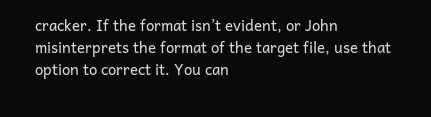cracker. If the format isn’t evident, or John misinterprets the format of the target file, use that option to correct it. You can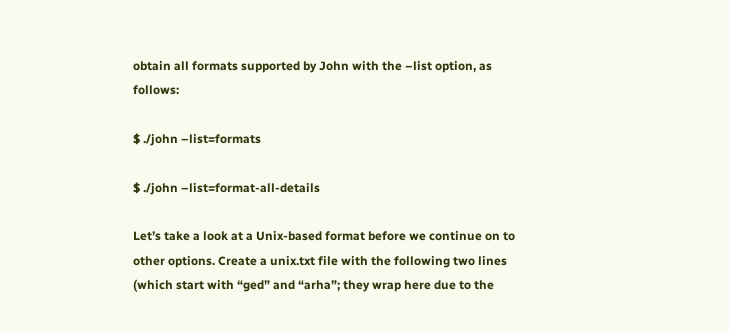obtain all formats supported by John with the –list option, as follows:

$ ./john –list=formats

$ ./john –list=format-all-details

Let’s take a look at a Unix-based format before we continue on to other options. Create a unix.txt file with the following two lines (which start with “ged” and “arha”; they wrap here due to the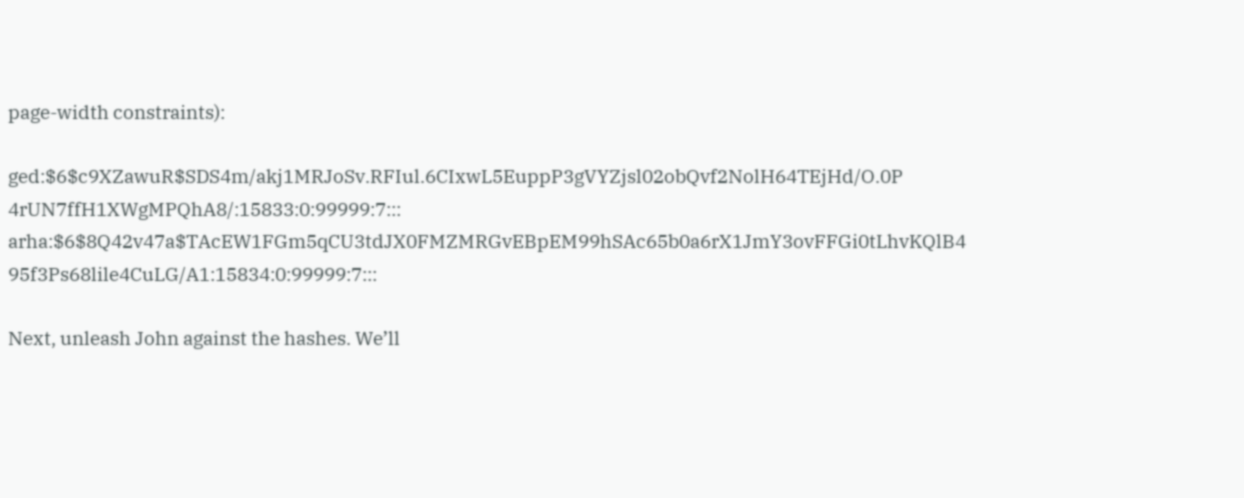page-width constraints):

ged:$6$c9XZawuR$SDS4m/akj1MRJoSv.RFIul.6CIxwL5EuppP3gVYZjsl02obQvf2NolH64TEjHd/O.0P 4rUN7ffH1XWgMPQhA8/:15833:0:99999:7::: arha:$6$8Q42v47a$TAcEW1FGm5qCU3tdJX0FMZMRGvEBpEM99hSAc65b0a6rX1JmY3ovFFGi0tLhvKQlB4 95f3Ps68lile4CuLG/A1:15834:0:99999:7:::

Next, unleash John against the hashes. We’ll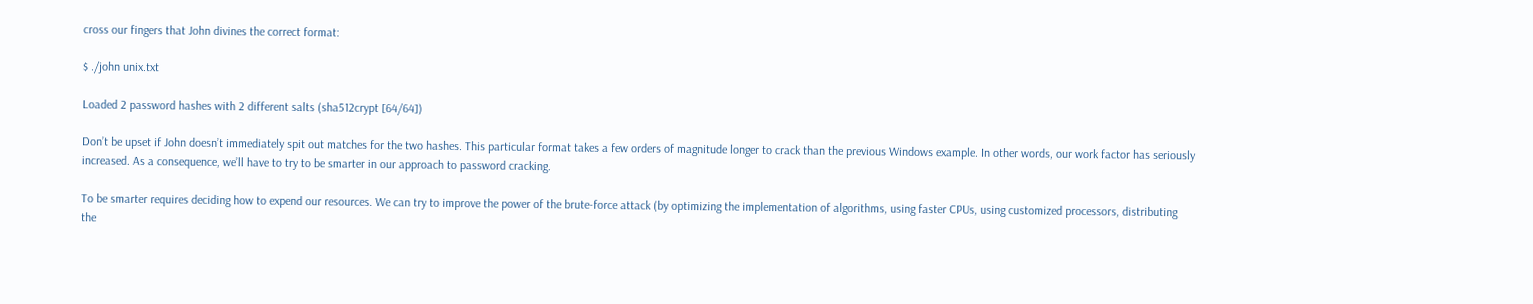cross our fingers that John divines the correct format:

$ ./john unix.txt

Loaded 2 password hashes with 2 different salts (sha512crypt [64/64])

Don’t be upset if John doesn’t immediately spit out matches for the two hashes. This particular format takes a few orders of magnitude longer to crack than the previous Windows example. In other words, our work factor has seriously increased. As a consequence, we’ll have to try to be smarter in our approach to password cracking.

To be smarter requires deciding how to expend our resources. We can try to improve the power of the brute-force attack (by optimizing the implementation of algorithms, using faster CPUs, using customized processors, distributing the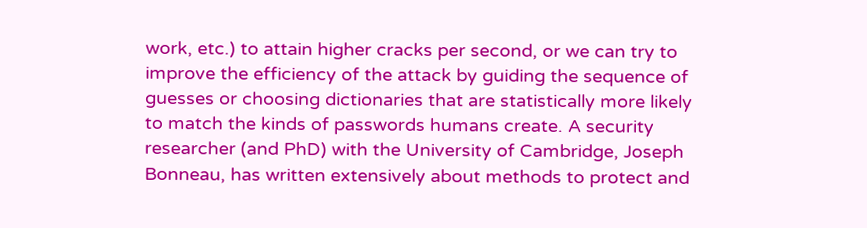work, etc.) to attain higher cracks per second, or we can try to improve the efficiency of the attack by guiding the sequence of guesses or choosing dictionaries that are statistically more likely to match the kinds of passwords humans create. A security researcher (and PhD) with the University of Cambridge, Joseph Bonneau, has written extensively about methods to protect and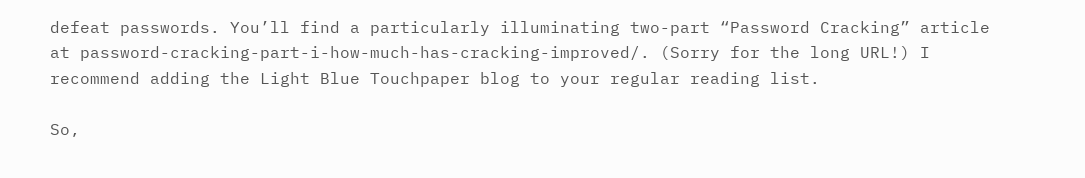defeat passwords. You’ll find a particularly illuminating two-part “Password Cracking” article at password-cracking-part-i-how-much-has-cracking-improved/. (Sorry for the long URL!) I recommend adding the Light Blue Touchpaper blog to your regular reading list.

So,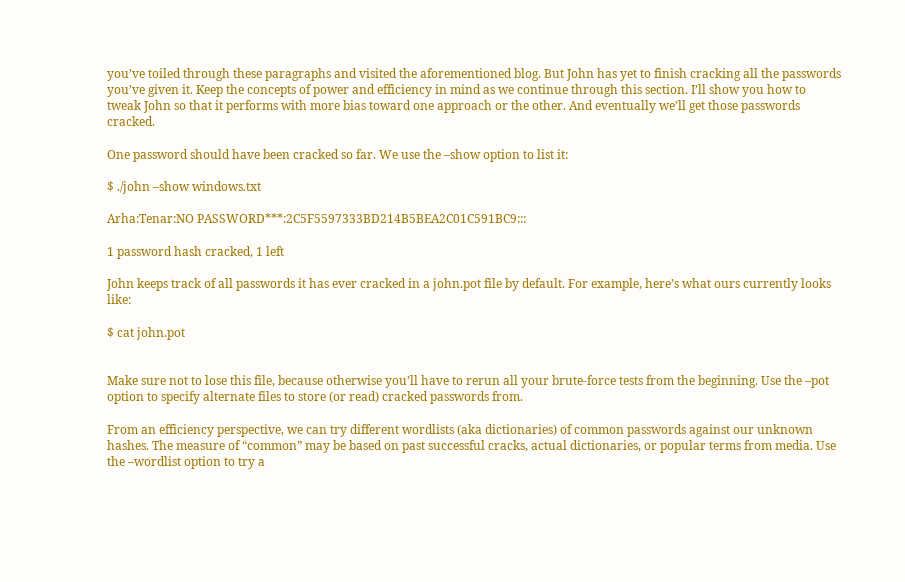you’ve toiled through these paragraphs and visited the aforementioned blog. But John has yet to finish cracking all the passwords you’ve given it. Keep the concepts of power and efficiency in mind as we continue through this section. I’ll show you how to tweak John so that it performs with more bias toward one approach or the other. And eventually we’ll get those passwords cracked.

One password should have been cracked so far. We use the –show option to list it:

$ ./john –show windows.txt

Arha:Tenar:NO PASSWORD***:2C5F5597333BD214B5BEA2C01C591BC9:::

1 password hash cracked, 1 left

John keeps track of all passwords it has ever cracked in a john.pot file by default. For example, here’s what ours currently looks like:

$ cat john.pot


Make sure not to lose this file, because otherwise you’ll have to rerun all your brute-force tests from the beginning. Use the –pot option to specify alternate files to store (or read) cracked passwords from.

From an efficiency perspective, we can try different wordlists (aka dictionaries) of common passwords against our unknown hashes. The measure of “common” may be based on past successful cracks, actual dictionaries, or popular terms from media. Use the –wordlist option to try a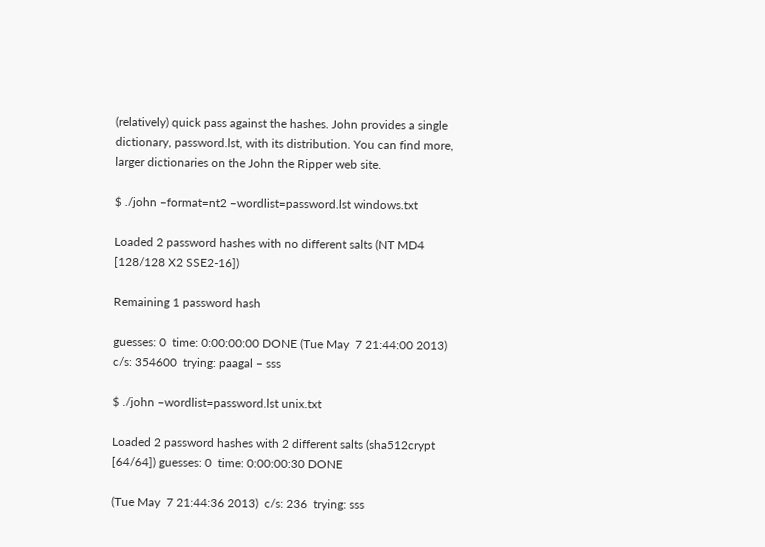(relatively) quick pass against the hashes. John provides a single dictionary, password.lst, with its distribution. You can find more, larger dictionaries on the John the Ripper web site.

$ ./john –format=nt2 –wordlist=password.lst windows.txt

Loaded 2 password hashes with no different salts (NT MD4 [128/128 X2 SSE2-16])

Remaining 1 password hash

guesses: 0  time: 0:00:00:00 DONE (Tue May  7 21:44:00 2013)  c/s: 354600  trying: paagal – sss

$ ./john –wordlist=password.lst unix.txt

Loaded 2 password hashes with 2 different salts (sha512crypt [64/64]) guesses: 0  time: 0:00:00:30 DONE

(Tue May  7 21:44:36 2013)  c/s: 236  trying: sss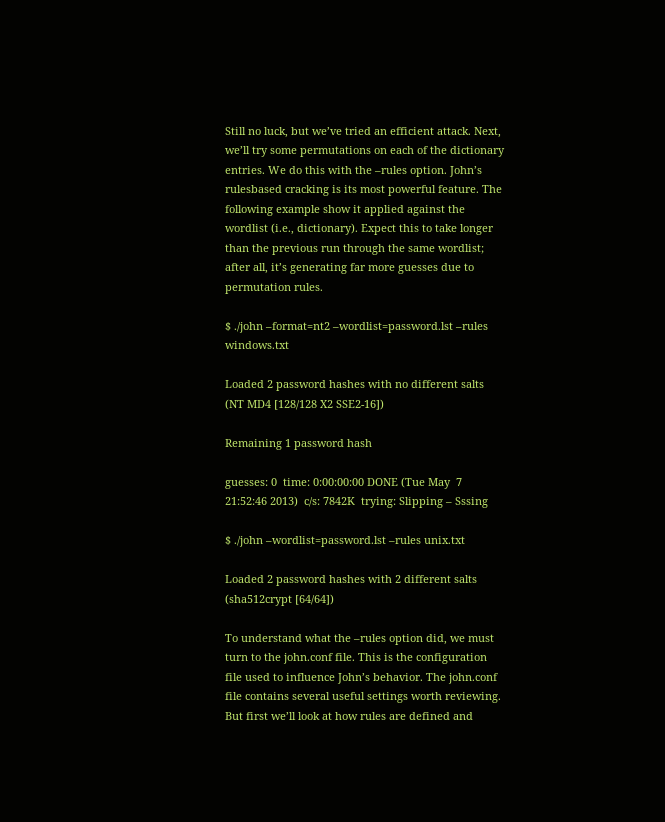Still no luck, but we’ve tried an efficient attack. Next, we’ll try some permutations on each of the dictionary entries. We do this with the –rules option. John’s rulesbased cracking is its most powerful feature. The following example show it applied against the wordlist (i.e., dictionary). Expect this to take longer than the previous run through the same wordlist; after all, it’s generating far more guesses due to permutation rules.

$ ./john –format=nt2 –wordlist=password.lst –rules windows.txt

Loaded 2 password hashes with no different salts (NT MD4 [128/128 X2 SSE2-16])

Remaining 1 password hash

guesses: 0  time: 0:00:00:00 DONE (Tue May  7 21:52:46 2013)  c/s: 7842K  trying: Slipping – Sssing

$ ./john –wordlist=password.lst –rules unix.txt

Loaded 2 password hashes with 2 different salts (sha512crypt [64/64])

To understand what the –rules option did, we must turn to the john.conf file. This is the configuration file used to influence John’s behavior. The john.conf file contains several useful settings worth reviewing. But first we’ll look at how rules are defined and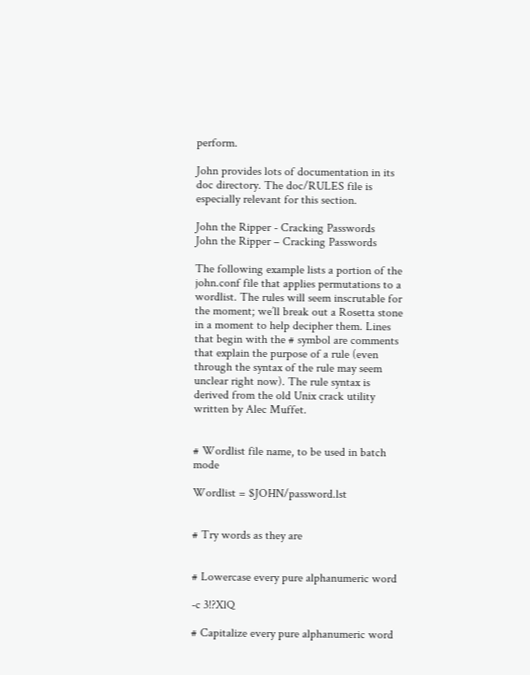perform.

John provides lots of documentation in its doc directory. The doc/RULES file is especially relevant for this section.

John the Ripper - Cracking Passwords
John the Ripper – Cracking Passwords

The following example lists a portion of the john.conf file that applies permutations to a wordlist. The rules will seem inscrutable for the moment; we’ll break out a Rosetta stone in a moment to help decipher them. Lines that begin with the # symbol are comments that explain the purpose of a rule (even through the syntax of the rule may seem unclear right now). The rule syntax is derived from the old Unix crack utility written by Alec Muffet.


# Wordlist file name, to be used in batch mode

Wordlist = $JOHN/password.lst


# Try words as they are


# Lowercase every pure alphanumeric word

-c 3!?XlQ

# Capitalize every pure alphanumeric word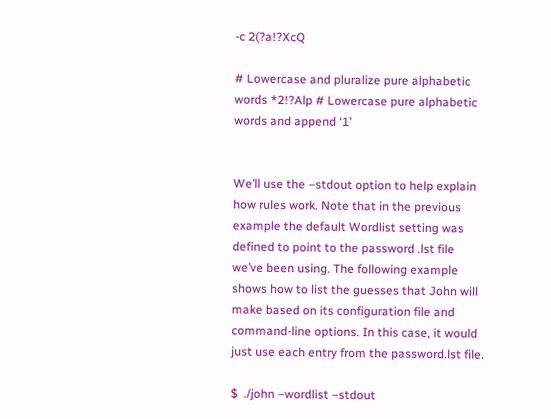-c 2(?a!?XcQ

# Lowercase and pluralize pure alphabetic words *2!?Alp # Lowercase pure alphabetic words and append ‘1’


We’ll use the –stdout option to help explain how rules work. Note that in the previous example the default Wordlist setting was defined to point to the password .lst file we’ve been using. The following example shows how to list the guesses that John will make based on its configuration file and command-line options. In this case, it would just use each entry from the password.lst file.

$  ./john –wordlist –stdout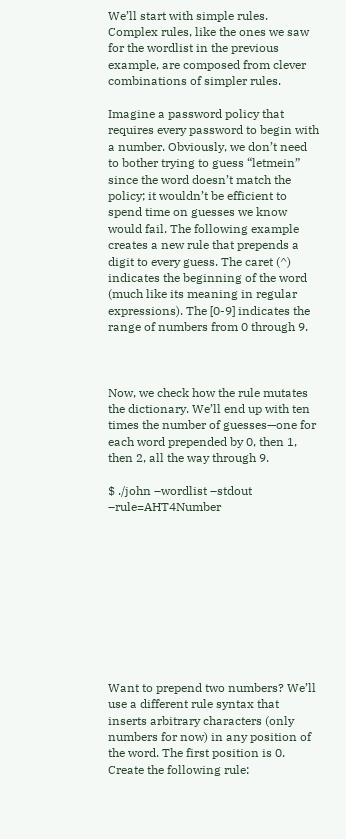We’ll start with simple rules. Complex rules, like the ones we saw for the wordlist in the previous example, are composed from clever combinations of simpler rules.

Imagine a password policy that requires every password to begin with a number. Obviously, we don’t need to bother trying to guess “letmein” since the word doesn’t match the policy; it wouldn’t be efficient to spend time on guesses we know would fail. The following example creates a new rule that prepends a digit to every guess. The caret (^) indicates the beginning of the word (much like its meaning in regular expressions). The [0-9] indicates the range of numbers from 0 through 9.



Now, we check how the rule mutates the dictionary. We’ll end up with ten times the number of guesses—one for each word prepended by 0, then 1, then 2, all the way through 9.

$ ./john –wordlist –stdout –rule=AHT4Number










Want to prepend two numbers? We’ll use a different rule syntax that inserts arbitrary characters (only numbers for now) in any position of the word. The first position is 0. Create the following rule: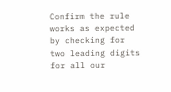Confirm the rule works as expected by checking for two leading digits for all our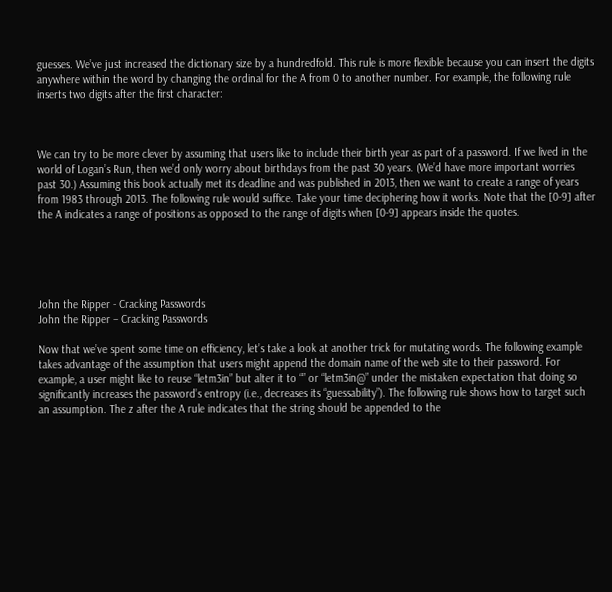guesses. We’ve just increased the dictionary size by a hundredfold. This rule is more flexible because you can insert the digits anywhere within the word by changing the ordinal for the A from 0 to another number. For example, the following rule inserts two digits after the first character:



We can try to be more clever by assuming that users like to include their birth year as part of a password. If we lived in the world of Logan’s Run, then we’d only worry about birthdays from the past 30 years. (We’d have more important worries past 30.) Assuming this book actually met its deadline and was published in 2013, then we want to create a range of years from 1983 through 2013. The following rule would suffice. Take your time deciphering how it works. Note that the [0-9] after the A indicates a range of positions as opposed to the range of digits when [0-9] appears inside the quotes.





John the Ripper - Cracking Passwords
John the Ripper – Cracking Passwords

Now that we’ve spent some time on efficiency, let’s take a look at another trick for mutating words. The following example takes advantage of the assumption that users might append the domain name of the web site to their password. For example, a user might like to reuse “letm3in” but alter it to “” or “letm3in@” under the mistaken expectation that doing so significantly increases the password’s entropy (i.e., decreases its “guessability”). The following rule shows how to target such an assumption. The z after the A rule indicates that the string should be appended to the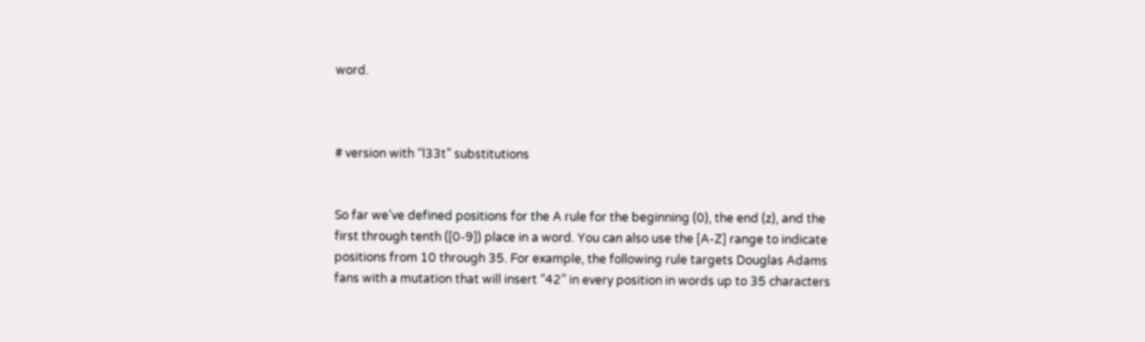word.



# version with “l33t” substitutions


So far we’ve defined positions for the A rule for the beginning (0), the end (z), and the first through tenth ([0-9]) place in a word. You can also use the [A-Z] range to indicate positions from 10 through 35. For example, the following rule targets Douglas Adams fans with a mutation that will insert “42” in every position in words up to 35 characters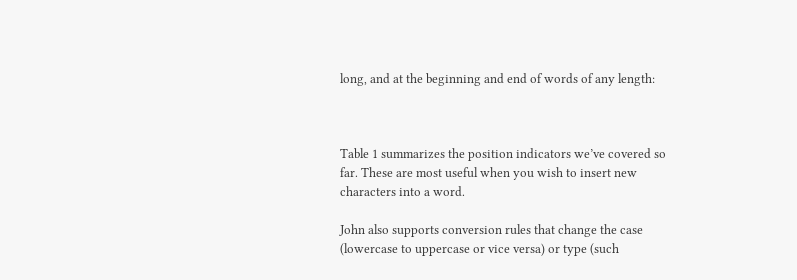long, and at the beginning and end of words of any length:



Table 1 summarizes the position indicators we’ve covered so far. These are most useful when you wish to insert new characters into a word.

John also supports conversion rules that change the case (lowercase to uppercase or vice versa) or type (such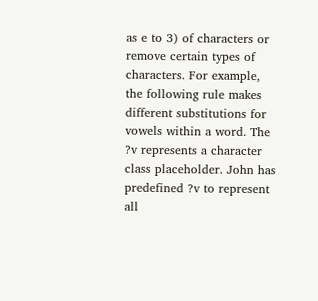as e to 3) of characters or remove certain types of characters. For example, the following rule makes different substitutions for vowels within a word. The ?v represents a character class placeholder. John has predefined ?v to represent all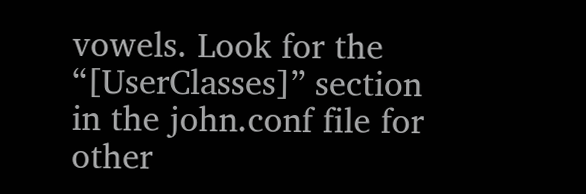vowels. Look for the “[UserClasses]” section in the john.conf file for other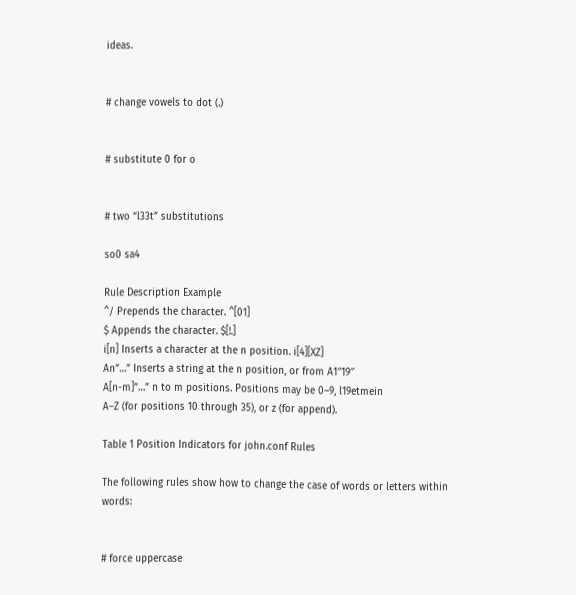ideas.


# change vowels to dot (.)


# substitute 0 for o


# two “l33t” substitutions

so0 sa4

Rule Description Example
^/ Prepends the character. ^[01]
$ Appends the character. $[!.]
i[n] Inserts a character at the n position. i[4][XZ]
An”…” Inserts a string at the n position, or from A1″19″
A[n-m]”…” n to m positions. Positions may be 0–9, l19etmein
A–Z (for positions 10 through 35), or z (for append).

Table 1 Position Indicators for john.conf Rules

The following rules show how to change the case of words or letters within words:


# force uppercase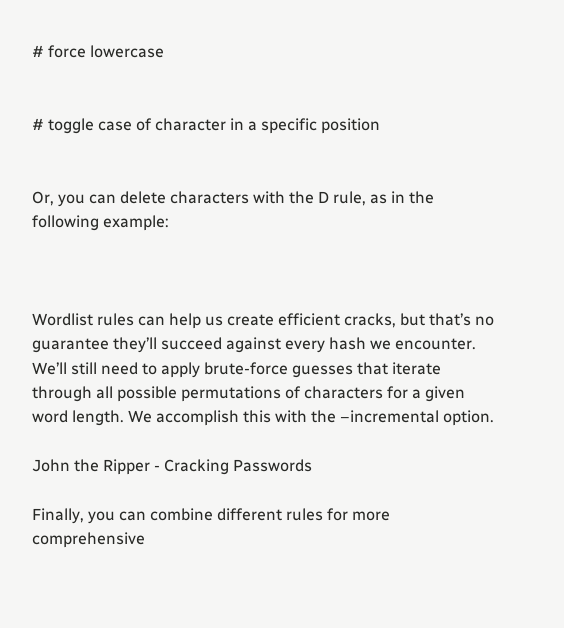# force lowercase


# toggle case of character in a specific position


Or, you can delete characters with the D rule, as in the following example:



Wordlist rules can help us create efficient cracks, but that’s no guarantee they’ll succeed against every hash we encounter. We’ll still need to apply brute-force guesses that iterate through all possible permutations of characters for a given word length. We accomplish this with the –incremental option.

John the Ripper - Cracking Passwords

Finally, you can combine different rules for more comprehensive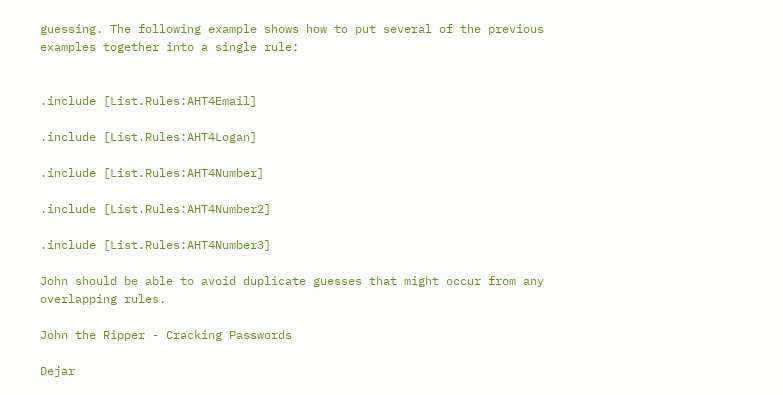guessing. The following example shows how to put several of the previous examples together into a single rule:


.include [List.Rules:AHT4Email]

.include [List.Rules:AHT4Logan]

.include [List.Rules:AHT4Number]

.include [List.Rules:AHT4Number2]

.include [List.Rules:AHT4Number3]

John should be able to avoid duplicate guesses that might occur from any overlapping rules.

John the Ripper - Cracking Passwords

Dejar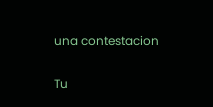una contestacion

Tu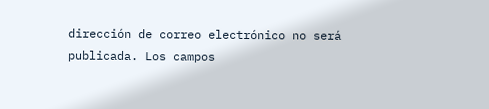dirección de correo electrónico no será publicada. Los campos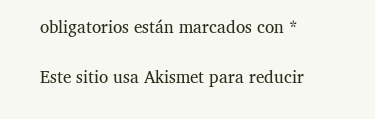obligatorios están marcados con *

Este sitio usa Akismet para reducir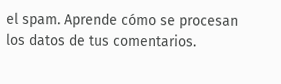el spam. Aprende cómo se procesan los datos de tus comentarios.